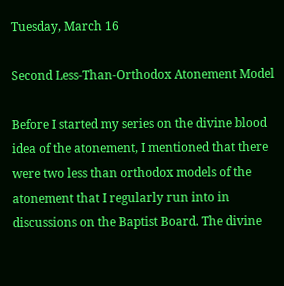Tuesday, March 16

Second Less-Than-Orthodox Atonement Model

Before I started my series on the divine blood idea of the atonement, I mentioned that there were two less than orthodox models of the atonement that I regularly run into in discussions on the Baptist Board. The divine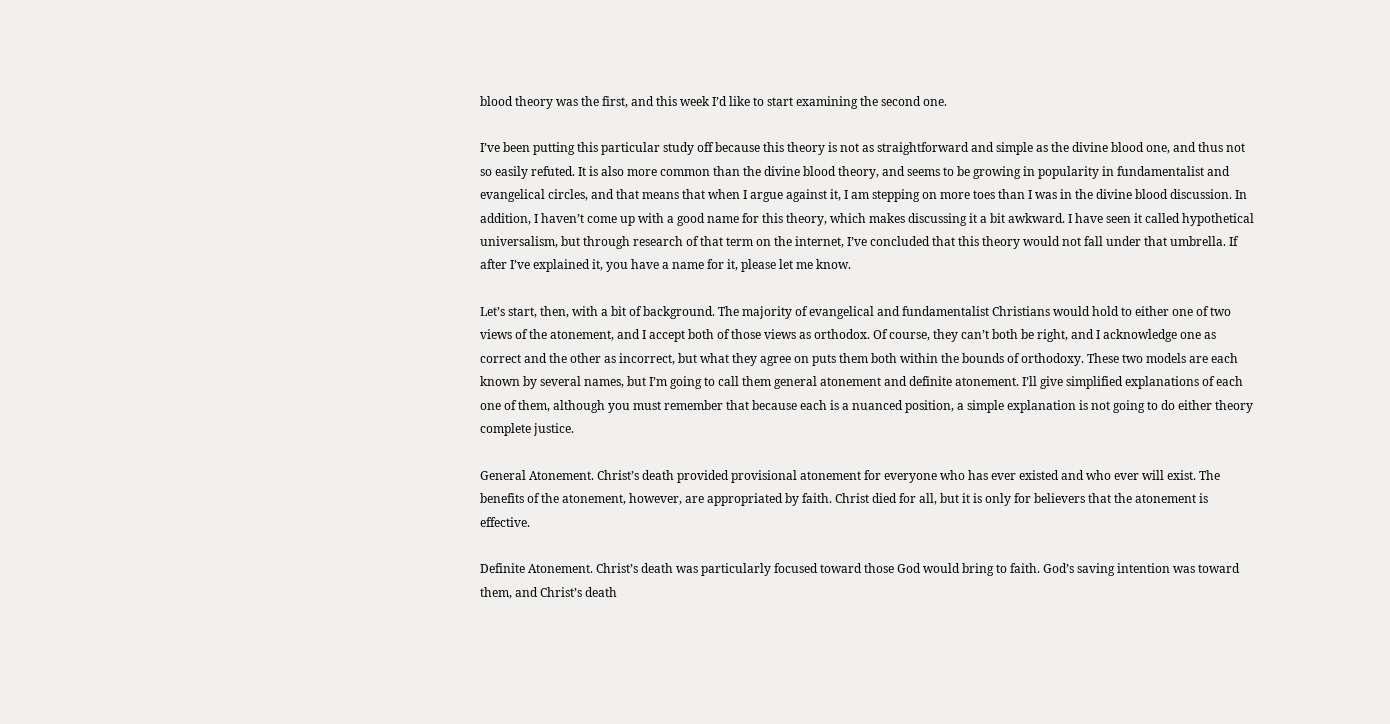blood theory was the first, and this week I’d like to start examining the second one.

I’ve been putting this particular study off because this theory is not as straightforward and simple as the divine blood one, and thus not so easily refuted. It is also more common than the divine blood theory, and seems to be growing in popularity in fundamentalist and evangelical circles, and that means that when I argue against it, I am stepping on more toes than I was in the divine blood discussion. In addition, I haven’t come up with a good name for this theory, which makes discussing it a bit awkward. I have seen it called hypothetical universalism, but through research of that term on the internet, I’ve concluded that this theory would not fall under that umbrella. If after I’ve explained it, you have a name for it, please let me know.

Let’s start, then, with a bit of background. The majority of evangelical and fundamentalist Christians would hold to either one of two views of the atonement, and I accept both of those views as orthodox. Of course, they can’t both be right, and I acknowledge one as correct and the other as incorrect, but what they agree on puts them both within the bounds of orthodoxy. These two models are each known by several names, but I’m going to call them general atonement and definite atonement. I’ll give simplified explanations of each one of them, although you must remember that because each is a nuanced position, a simple explanation is not going to do either theory complete justice.

General Atonement. Christ’s death provided provisional atonement for everyone who has ever existed and who ever will exist. The benefits of the atonement, however, are appropriated by faith. Christ died for all, but it is only for believers that the atonement is effective.

Definite Atonement. Christ’s death was particularly focused toward those God would bring to faith. God’s saving intention was toward them, and Christ’s death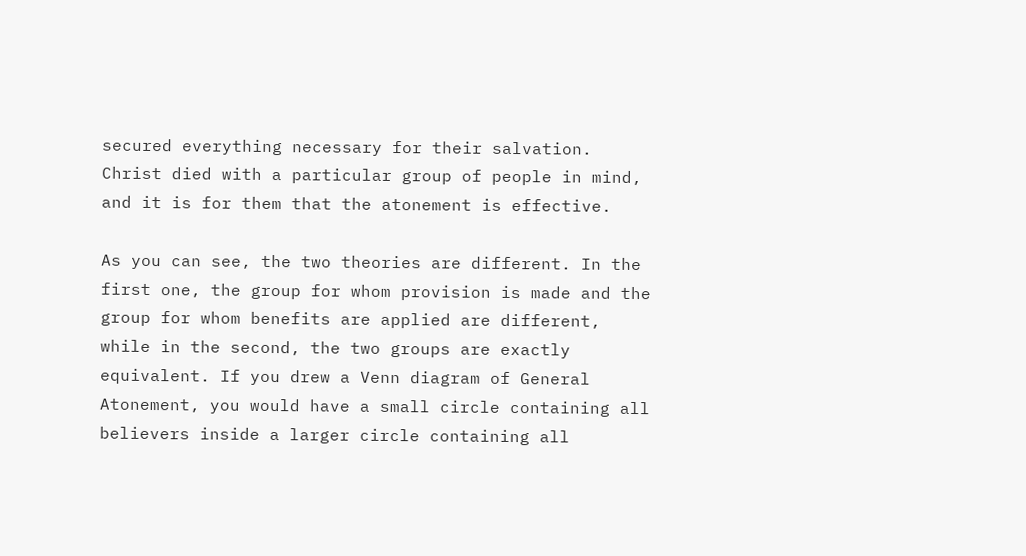secured everything necessary for their salvation. Christ died with a particular group of people in mind, and it is for them that the atonement is effective.

As you can see, the two theories are different. In the first one, the group for whom provision is made and the group for whom benefits are applied are different, while in the second, the two groups are exactly equivalent. If you drew a Venn diagram of General Atonement, you would have a small circle containing all believers inside a larger circle containing all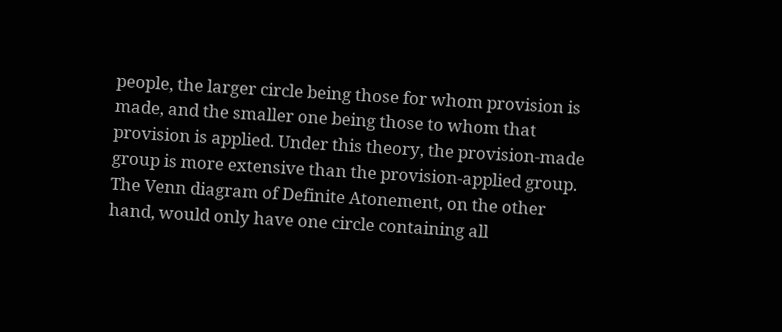people, the larger circle being those for whom provision is made, and the smaller one being those to whom that provision is applied. Under this theory, the provision-made group is more extensive than the provision-applied group. The Venn diagram of Definite Atonement, on the other hand, would only have one circle containing all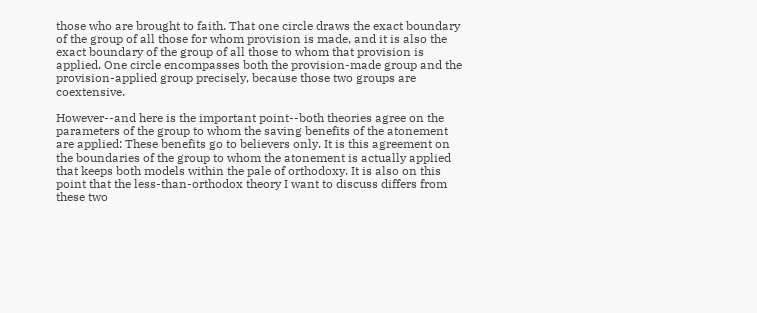those who are brought to faith. That one circle draws the exact boundary of the group of all those for whom provision is made, and it is also the exact boundary of the group of all those to whom that provision is applied. One circle encompasses both the provision-made group and the provision-applied group precisely, because those two groups are coextensive.

However--and here is the important point--both theories agree on the parameters of the group to whom the saving benefits of the atonement are applied: These benefits go to believers only. It is this agreement on the boundaries of the group to whom the atonement is actually applied that keeps both models within the pale of orthodoxy. It is also on this point that the less-than-orthodox theory I want to discuss differs from these two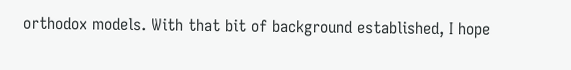orthodox models. With that bit of background established, I hope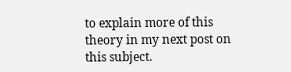to explain more of this theory in my next post on this subject.